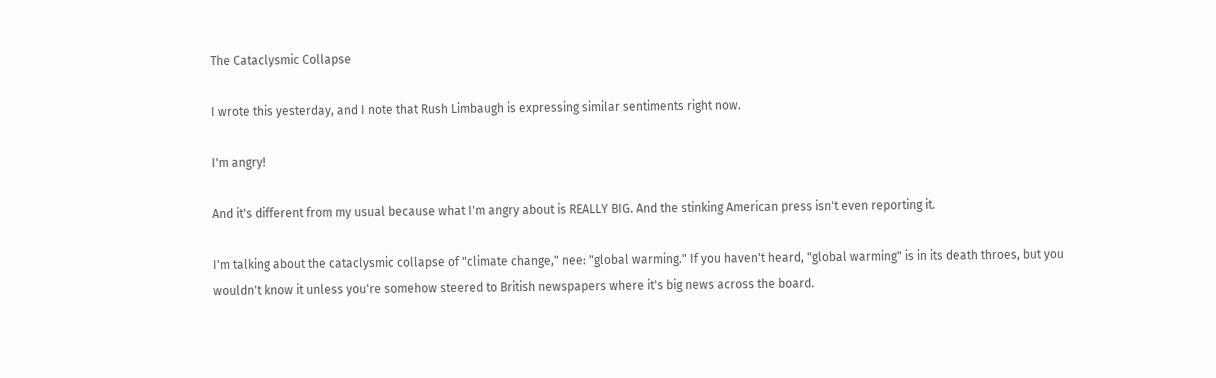The Cataclysmic Collapse

I wrote this yesterday, and I note that Rush Limbaugh is expressing similar sentiments right now.

I'm angry!

And it's different from my usual because what I'm angry about is REALLY BIG. And the stinking American press isn't even reporting it.

I'm talking about the cataclysmic collapse of "climate change," nee: "global warming." If you haven't heard, "global warming" is in its death throes, but you wouldn't know it unless you're somehow steered to British newspapers where it's big news across the board.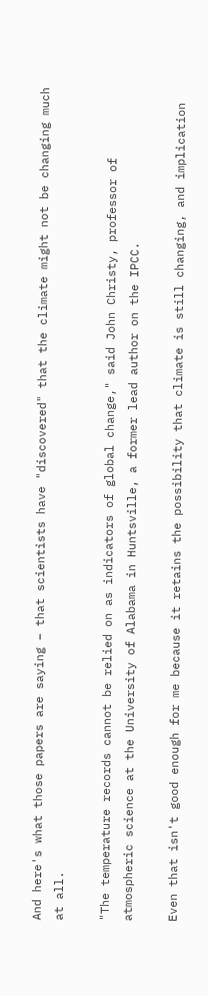And here's what those papers are saying – that scientists have "discovered" that the climate might not be changing much at all.

"The temperature records cannot be relied on as indicators of global change," said John Christy, professor of atmospheric science at the University of Alabama in Huntsville, a former lead author on the IPCC.

Even that isn't good enough for me because it retains the possibility that climate is still changing, and implication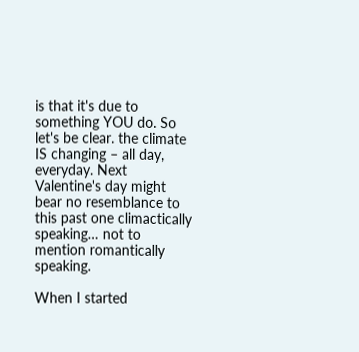is that it's due to something YOU do. So let's be clear. the climate IS changing – all day, everyday. Next Valentine's day might bear no resemblance to this past one climactically speaking… not to mention romantically speaking.

When I started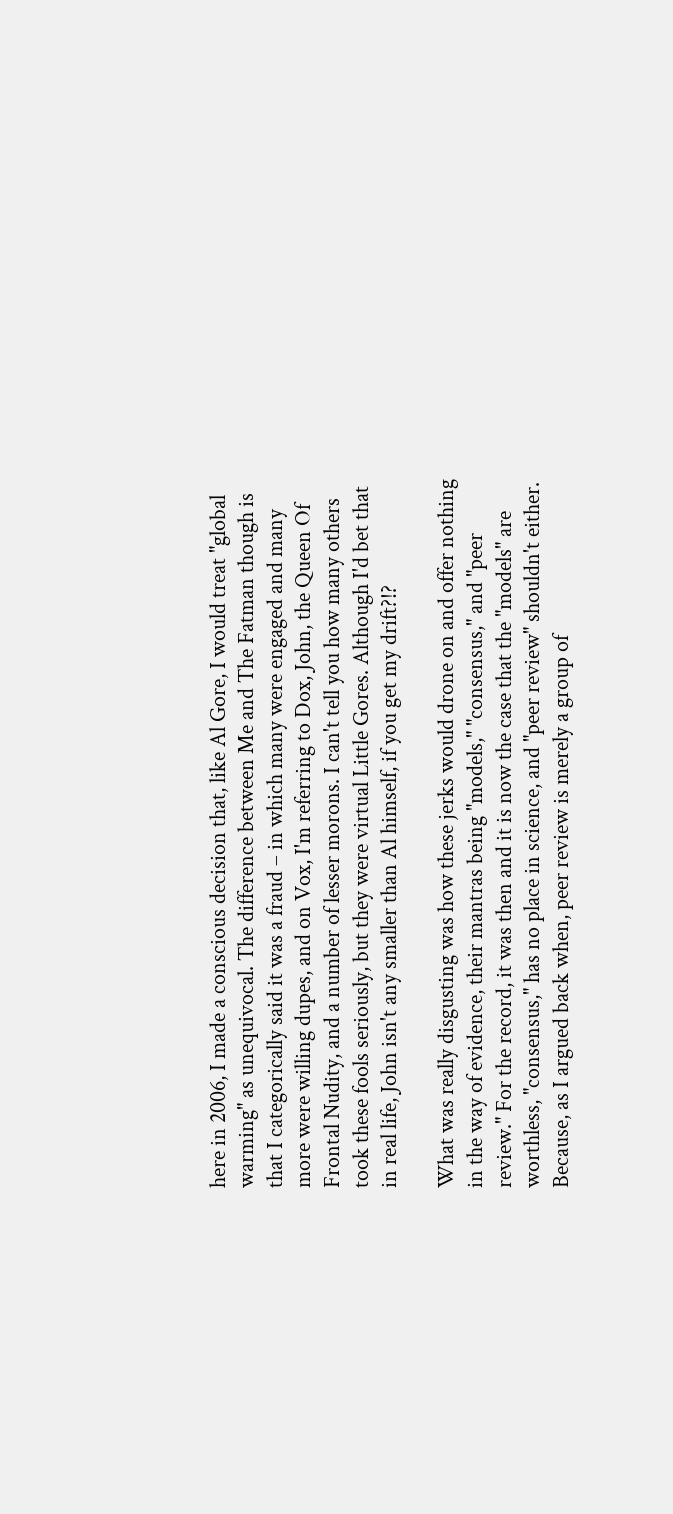here in 2006, I made a conscious decision that, like Al Gore, I would treat "global warming" as unequivocal. The difference between Me and The Fatman though is that I categorically said it was a fraud – in which many were engaged and many more were willing dupes, and on Vox, I'm referring to Dox, John, the Queen Of Frontal Nudity, and a number of lesser morons. I can't tell you how many others took these fools seriously, but they were virtual Little Gores. Although I'd bet that in real life, John isn't any smaller than Al himself, if you get my drift?!?

What was really disgusting was how these jerks would drone on and offer nothing in the way of evidence, their mantras being "models," "consensus," and "peer review." For the record, it was then and it is now the case that the "models" are worthless, "consensus," has no place in science, and "peer review" shouldn't either. Because, as I argued back when, peer review is merely a group of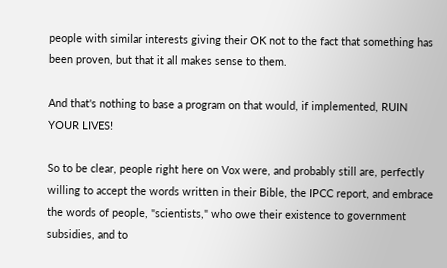people with similar interests giving their OK not to the fact that something has been proven, but that it all makes sense to them.

And that's nothing to base a program on that would, if implemented, RUIN YOUR LIVES!

So to be clear, people right here on Vox were, and probably still are, perfectly willing to accept the words written in their Bible, the IPCC report, and embrace the words of people, "scientists," who owe their existence to government subsidies, and to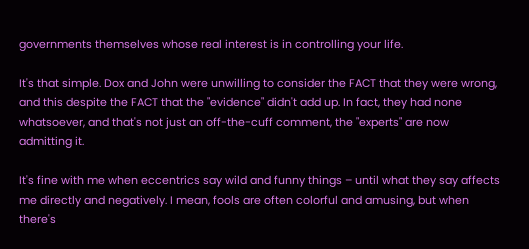governments themselves whose real interest is in controlling your life.

It's that simple. Dox and John were unwilling to consider the FACT that they were wrong, and this despite the FACT that the "evidence" didn't add up. In fact, they had none whatsoever, and that's not just an off-the-cuff comment, the "experts" are now admitting it.

It's fine with me when eccentrics say wild and funny things – until what they say affects me directly and negatively. I mean, fools are often colorful and amusing, but when there's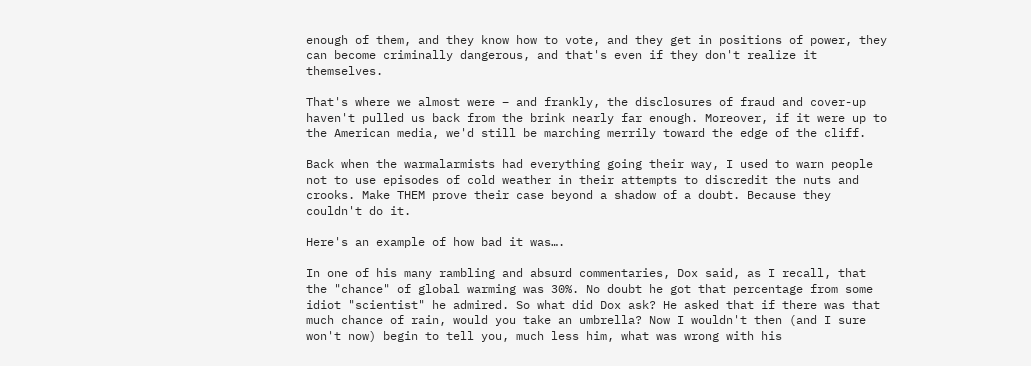enough of them, and they know how to vote, and they get in positions of power, they can become criminally dangerous, and that's even if they don't realize it themselves.

That's where we almost were – and frankly, the disclosures of fraud and cover-up haven't pulled us back from the brink nearly far enough. Moreover, if it were up to the American media, we'd still be marching merrily toward the edge of the cliff.

Back when the warmalarmists had everything going their way, I used to warn people not to use episodes of cold weather in their attempts to discredit the nuts and crooks. Make THEM prove their case beyond a shadow of a doubt. Because they couldn't do it.

Here's an example of how bad it was….

In one of his many rambling and absurd commentaries, Dox said, as I recall, that the "chance" of global warming was 30%. No doubt he got that percentage from some idiot "scientist" he admired. So what did Dox ask? He asked that if there was that much chance of rain, would you take an umbrella? Now I wouldn't then (and I sure won't now) begin to tell you, much less him, what was wrong with his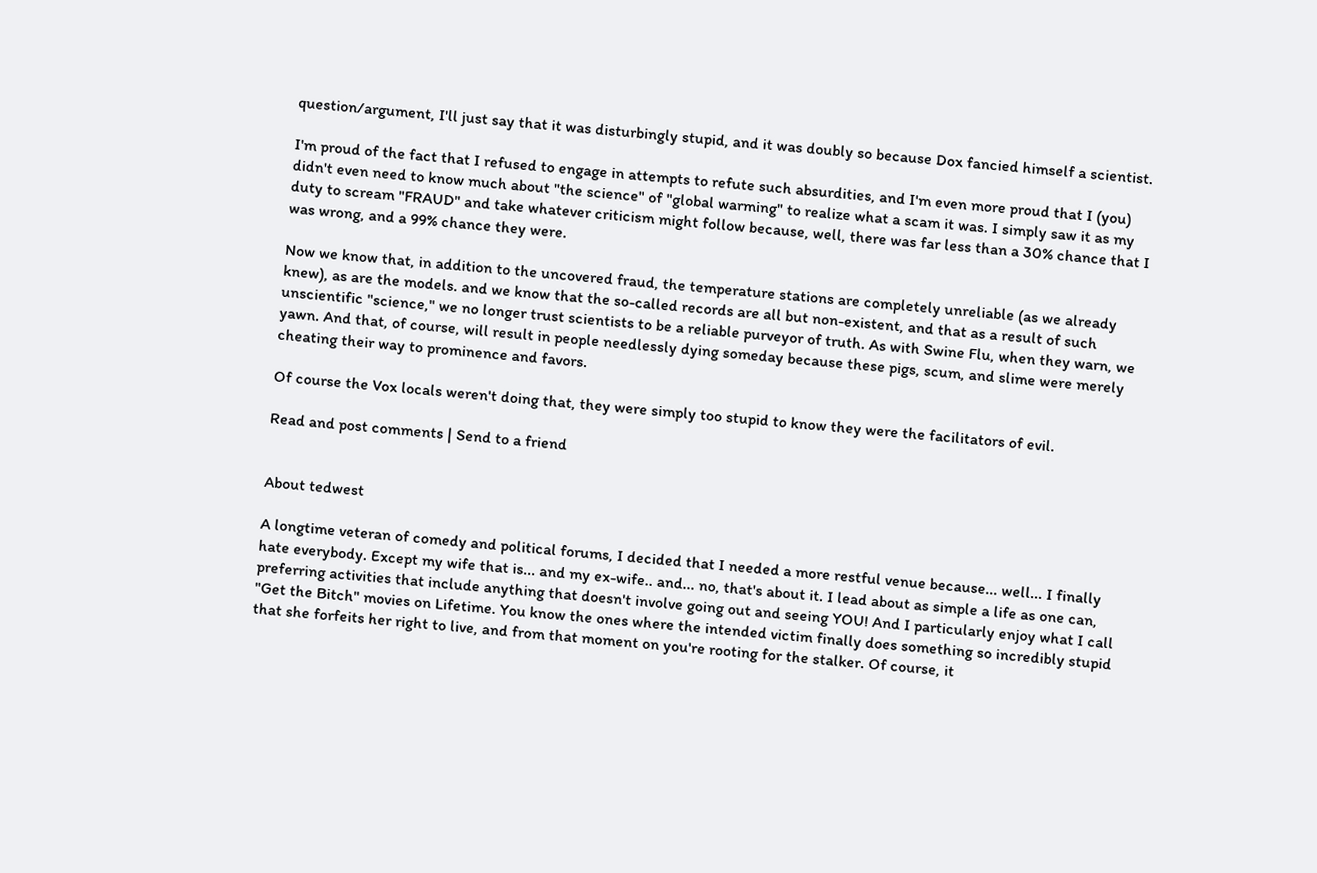question/argument, I'll just say that it was disturbingly stupid, and it was doubly so because Dox fancied himself a scientist.

I'm proud of the fact that I refused to engage in attempts to refute such absurdities, and I'm even more proud that I (you) didn't even need to know much about "the science" of "global warming" to realize what a scam it was. I simply saw it as my duty to scream "FRAUD" and take whatever criticism might follow because, well, there was far less than a 30% chance that I was wrong, and a 99% chance they were.

Now we know that, in addition to the uncovered fraud, the temperature stations are completely unreliable (as we already knew), as are the models. and we know that the so-called records are all but non-existent, and that as a result of such unscientific "science," we no longer trust scientists to be a reliable purveyor of truth. As with Swine Flu, when they warn, we yawn. And that, of course, will result in people needlessly dying someday because these pigs, scum, and slime were merely cheating their way to prominence and favors.

Of course the Vox locals weren't doing that, they were simply too stupid to know they were the facilitators of evil.

Read and post comments | Send to a friend


About tedwest

A longtime veteran of comedy and political forums, I decided that I needed a more restful venue because... well... I finally hate everybody. Except my wife that is... and my ex-wife.. and... no, that's about it. I lead about as simple a life as one can, preferring activities that include anything that doesn't involve going out and seeing YOU! And I particularly enjoy what I call "Get the Bitch" movies on Lifetime. You know the ones where the intended victim finally does something so incredibly stupid that she forfeits her right to live, and from that moment on you're rooting for the stalker. Of course, it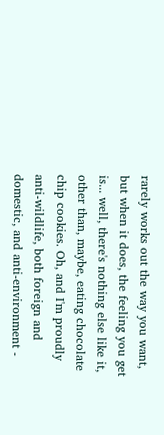rarely works out the way you want, but when it does, the feeling you get is... well, there's nothing else like it, other than, maybe, eating chocolate chip cookies. Oh, and I'm proudly anti-wildlife, both foreign and domestic, and anti-environment -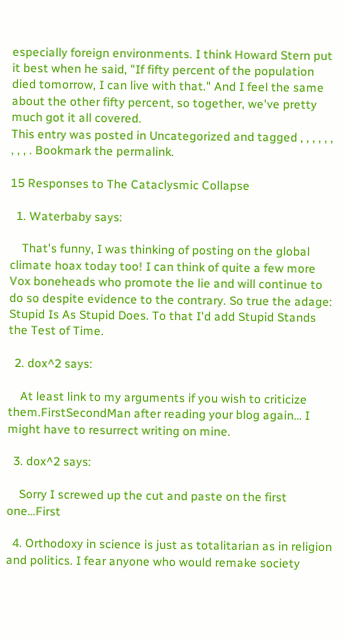especially foreign environments. I think Howard Stern put it best when he said, "If fifty percent of the population died tomorrow, I can live with that." And I feel the same about the other fifty percent, so together, we've pretty much got it all covered.
This entry was posted in Uncategorized and tagged , , , , , , , , , . Bookmark the permalink.

15 Responses to The Cataclysmic Collapse

  1. Waterbaby says:

    That's funny, I was thinking of posting on the global climate hoax today too! I can think of quite a few more Vox boneheads who promote the lie and will continue to do so despite evidence to the contrary. So true the adage: Stupid Is As Stupid Does. To that I'd add Stupid Stands the Test of Time.

  2. dox^2 says:

    At least link to my arguments if you wish to criticize them.FirstSecondMan after reading your blog again… I might have to resurrect writing on mine.

  3. dox^2 says:

    Sorry I screwed up the cut and paste on the first one…First

  4. Orthodoxy in science is just as totalitarian as in religion and politics. I fear anyone who would remake society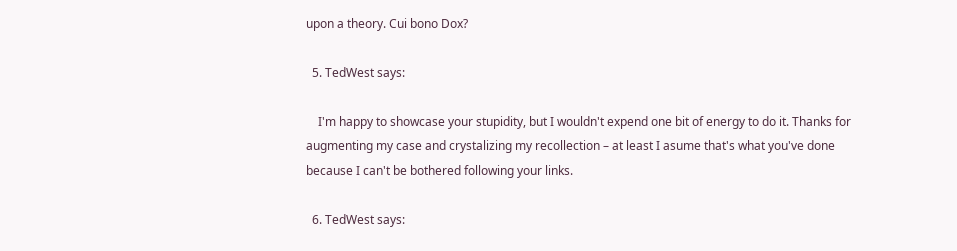upon a theory. Cui bono Dox?

  5. TedWest says:

    I'm happy to showcase your stupidity, but I wouldn't expend one bit of energy to do it. Thanks for augmenting my case and crystalizing my recollection – at least I asume that's what you've done because I can't be bothered following your links.

  6. TedWest says: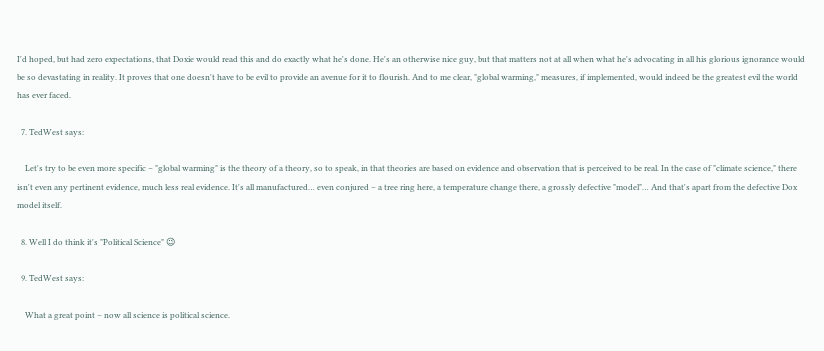I'd hoped, but had zero expectations, that Doxie would read this and do exactly what he's done. He's an otherwise nice guy, but that matters not at all when what he's advocating in all his glorious ignorance would be so devastating in reality. It proves that one doesn't have to be evil to provide an avenue for it to flourish. And to me clear, "global warming," measures, if implemented, would indeed be the greatest evil the world has ever faced.

  7. TedWest says:

    Let's try to be even more specific – "global warming" is the theory of a theory, so to speak, in that theories are based on evidence and observation that is perceived to be real. In the case of "climate science," there isn't even any pertinent evidence, much less real evidence. It's all manufactured… even conjured – a tree ring here, a temperature change there, a grossly defective "model"… And that's apart from the defective Dox model itself.

  8. Well I do think it's "Political Science" 😉

  9. TedWest says:

    What a great point – now all science is political science.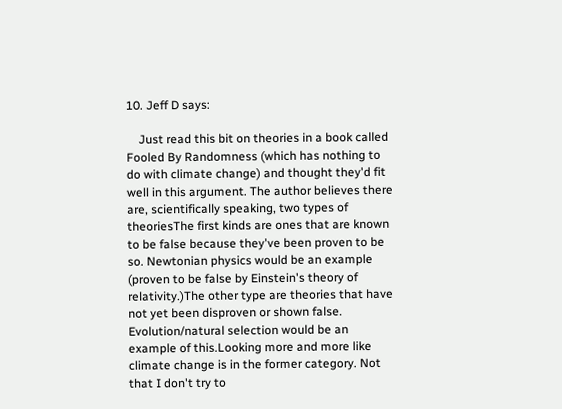10. Jeff D says:

    Just read this bit on theories in a book called Fooled By Randomness (which has nothing to do with climate change) and thought they'd fit well in this argument. The author believes there are, scientifically speaking, two types of theoriesThe first kinds are ones that are known to be false because they've been proven to be so. Newtonian physics would be an example (proven to be false by Einstein's theory of relativity.)The other type are theories that have not yet been disproven or shown false. Evolution/natural selection would be an example of this.Looking more and more like climate change is in the former category. Not that I don't try to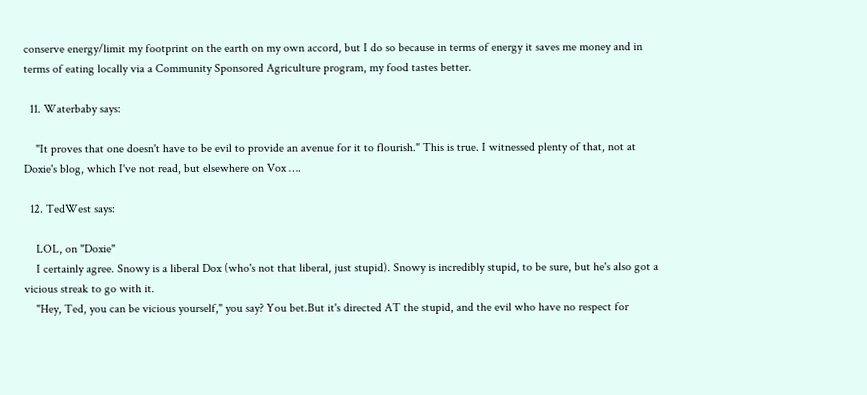conserve energy/limit my footprint on the earth on my own accord, but I do so because in terms of energy it saves me money and in terms of eating locally via a Community Sponsored Agriculture program, my food tastes better.

  11. Waterbaby says:

    "It proves that one doesn't have to be evil to provide an avenue for it to flourish." This is true. I witnessed plenty of that, not at Doxie's blog, which I've not read, but elsewhere on Vox ….

  12. TedWest says:

    LOL, on "Doxie"
    I certainly agree. Snowy is a liberal Dox (who's not that liberal, just stupid). Snowy is incredibly stupid, to be sure, but he's also got a vicious streak to go with it.
    "Hey, Ted, you can be vicious yourself," you say? You bet.But it's directed AT the stupid, and the evil who have no respect for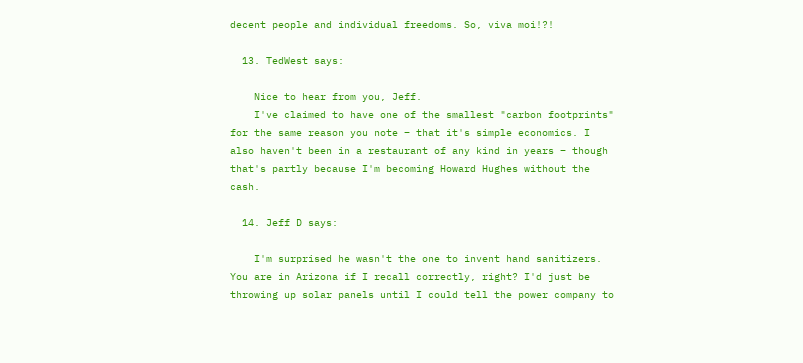decent people and individual freedoms. So, viva moi!?!

  13. TedWest says:

    Nice to hear from you, Jeff.
    I've claimed to have one of the smallest "carbon footprints" for the same reason you note – that it's simple economics. I also haven't been in a restaurant of any kind in years – though that's partly because I'm becoming Howard Hughes without the cash.

  14. Jeff D says:

    I'm surprised he wasn't the one to invent hand sanitizers. You are in Arizona if I recall correctly, right? I'd just be throwing up solar panels until I could tell the power company to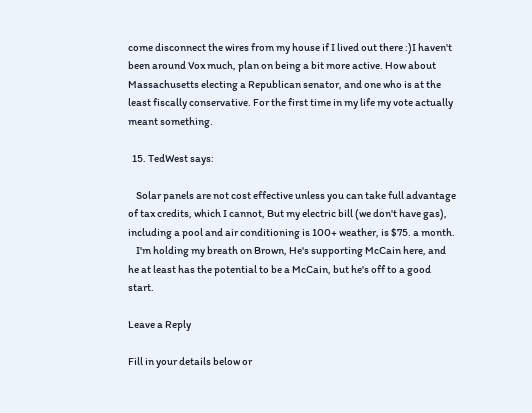come disconnect the wires from my house if I lived out there :)I haven't been around Vox much, plan on being a bit more active. How about Massachusetts electing a Republican senator, and one who is at the least fiscally conservative. For the first time in my life my vote actually meant something.

  15. TedWest says:

    Solar panels are not cost effective unless you can take full advantage of tax credits, which I cannot, But my electric bill (we don't have gas), including a pool and air conditioning is 100+ weather, is $75. a month.
    I'm holding my breath on Brown, He's supporting McCain here, and he at least has the potential to be a McCain, but he's off to a good start.

Leave a Reply

Fill in your details below or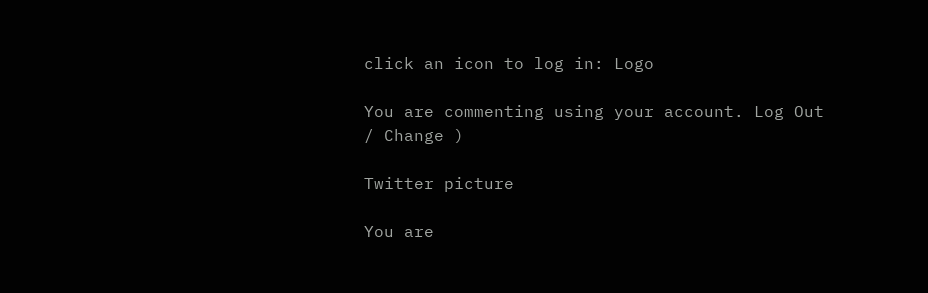click an icon to log in: Logo

You are commenting using your account. Log Out / Change )

Twitter picture

You are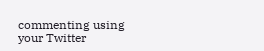commenting using your Twitter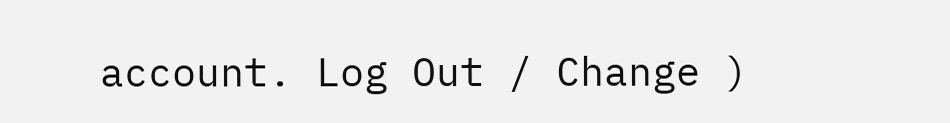account. Log Out / Change )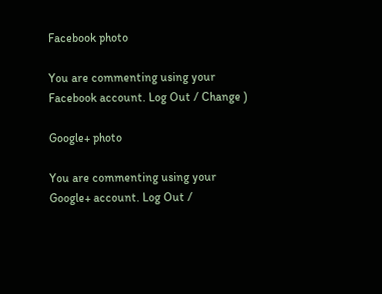Facebook photo

You are commenting using your Facebook account. Log Out / Change )

Google+ photo

You are commenting using your Google+ account. Log Out /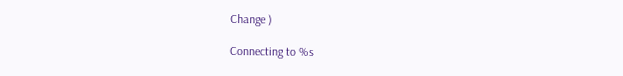Change )

Connecting to %s